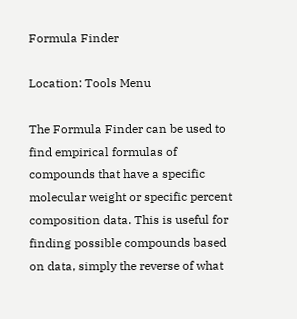Formula Finder

Location: Tools Menu

The Formula Finder can be used to find empirical formulas of compounds that have a specific molecular weight or specific percent composition data. This is useful for finding possible compounds based on data, simply the reverse of what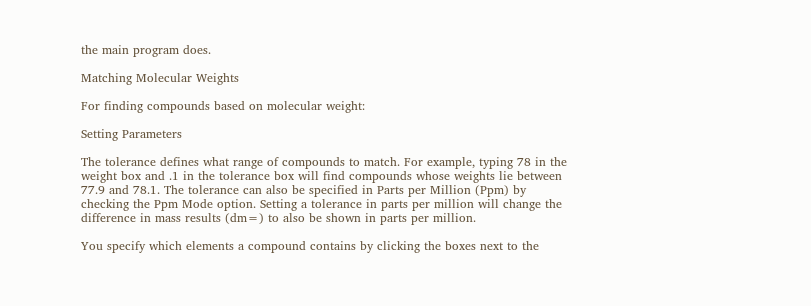the main program does.

Matching Molecular Weights

For finding compounds based on molecular weight:

Setting Parameters

The tolerance defines what range of compounds to match. For example, typing 78 in the weight box and .1 in the tolerance box will find compounds whose weights lie between 77.9 and 78.1. The tolerance can also be specified in Parts per Million (Ppm) by checking the Ppm Mode option. Setting a tolerance in parts per million will change the difference in mass results (dm=) to also be shown in parts per million.

You specify which elements a compound contains by clicking the boxes next to the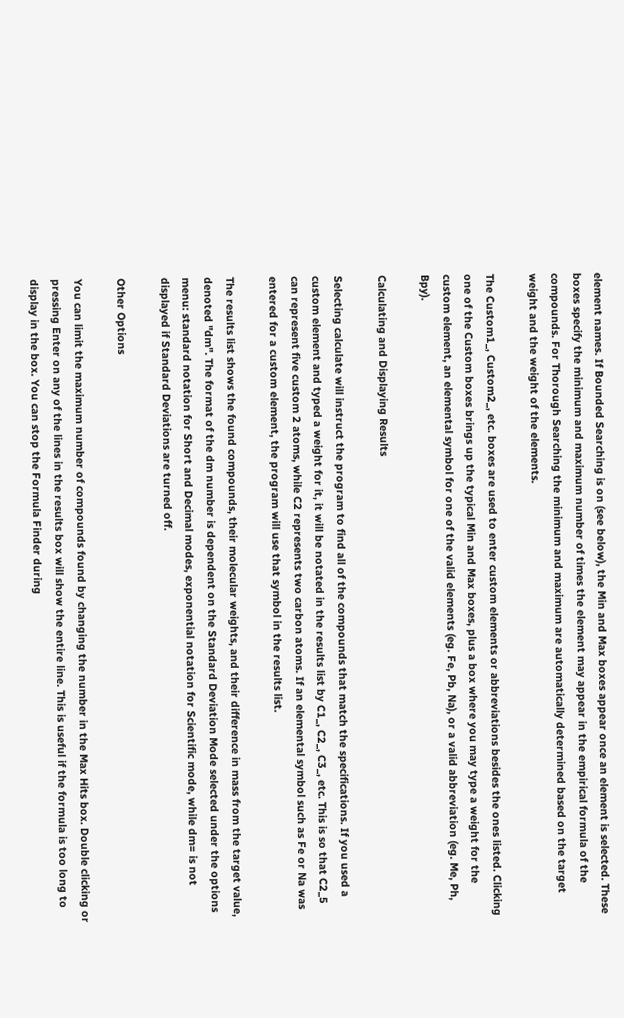element names. If Bounded Searching is on (see below), the Min and Max boxes appear once an element is selected. These boxes specify the minimum and maximum number of times the element may appear in the empirical formula of the compounds. For Thorough Searching the minimum and maximum are automatically determined based on the target weight and the weight of the elements.

The Custom1_, Custom2_, etc. boxes are used to enter custom elements or abbreviations besides the ones listed. Clicking one of the Custom boxes brings up the typical Min and Max boxes, plus a box where you may type a weight for the custom element, an elemental symbol for one of the valid elements (eg. Fe, Pb, Na), or a valid abbreviation (eg. Me, Ph, Bpy).

Calculating and Displaying Results

Selecting calculate will instruct the program to find all of the compounds that match the specifications. If you used a custom element and typed a weight for it, it will be notated in the results list by C1_, C2_, C3_, etc. This is so that C2_5 can represent five custom 2 atoms, while C2 represents two carbon atoms. If an elemental symbol such as Fe or Na was entered for a custom element, the program will use that symbol in the results list.

The results list shows the found compounds, their molecular weights, and their difference in mass from the target value, denoted "dm". The format of the dm number is dependent on the Standard Deviation Mode selected under the options menu: standard notation for Short and Decimal modes, exponential notation for Scientific mode, while dm= is not displayed if Standard Deviations are turned off.

Other Options

You can limit the maximum number of compounds found by changing the number in the Max Hits box. Double clicking or pressing Enter on any of the lines in the results box will show the entire line. This is useful if the formula is too long to display in the box. You can stop the Formula Finder during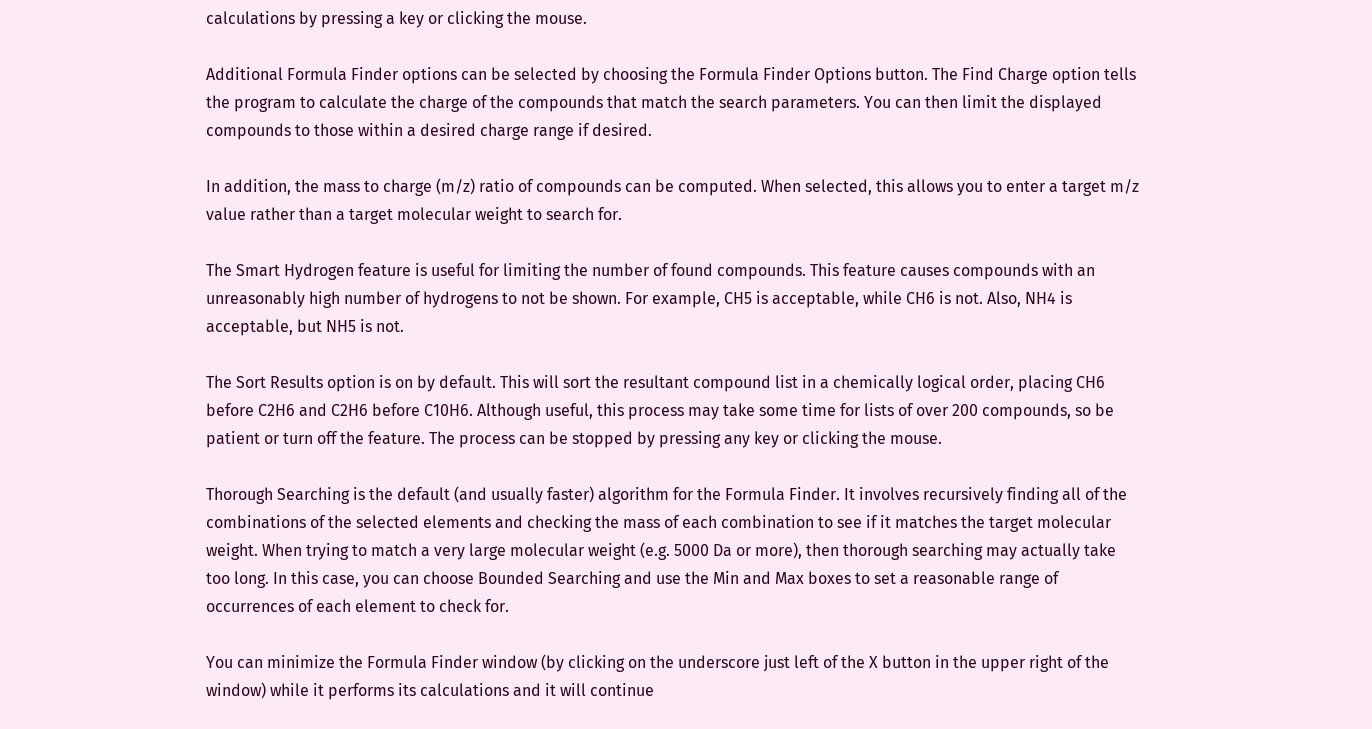calculations by pressing a key or clicking the mouse.

Additional Formula Finder options can be selected by choosing the Formula Finder Options button. The Find Charge option tells the program to calculate the charge of the compounds that match the search parameters. You can then limit the displayed compounds to those within a desired charge range if desired.

In addition, the mass to charge (m/z) ratio of compounds can be computed. When selected, this allows you to enter a target m/z value rather than a target molecular weight to search for.

The Smart Hydrogen feature is useful for limiting the number of found compounds. This feature causes compounds with an unreasonably high number of hydrogens to not be shown. For example, CH5 is acceptable, while CH6 is not. Also, NH4 is acceptable, but NH5 is not.

The Sort Results option is on by default. This will sort the resultant compound list in a chemically logical order, placing CH6 before C2H6 and C2H6 before C10H6. Although useful, this process may take some time for lists of over 200 compounds, so be patient or turn off the feature. The process can be stopped by pressing any key or clicking the mouse.

Thorough Searching is the default (and usually faster) algorithm for the Formula Finder. It involves recursively finding all of the combinations of the selected elements and checking the mass of each combination to see if it matches the target molecular weight. When trying to match a very large molecular weight (e.g. 5000 Da or more), then thorough searching may actually take too long. In this case, you can choose Bounded Searching and use the Min and Max boxes to set a reasonable range of occurrences of each element to check for.

You can minimize the Formula Finder window (by clicking on the underscore just left of the X button in the upper right of the window) while it performs its calculations and it will continue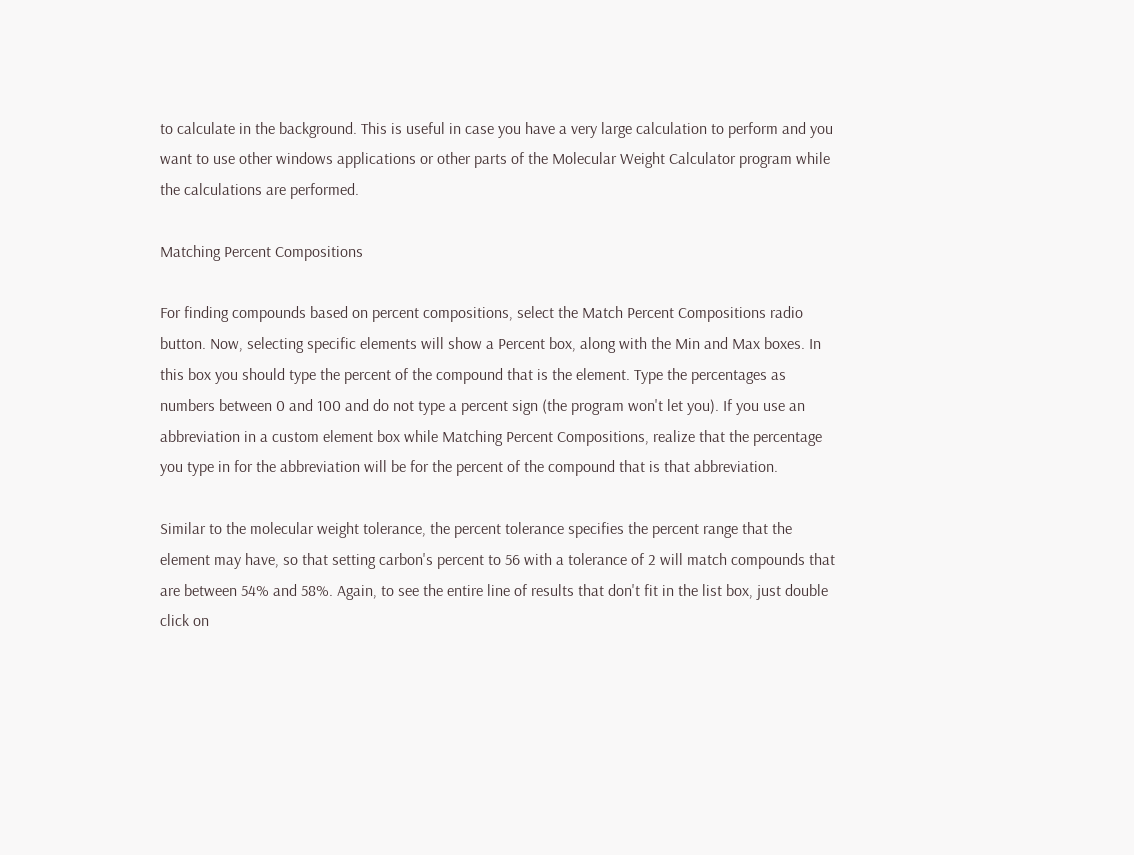to calculate in the background. This is useful in case you have a very large calculation to perform and you want to use other windows applications or other parts of the Molecular Weight Calculator program while the calculations are performed.

Matching Percent Compositions

For finding compounds based on percent compositions, select the Match Percent Compositions radio button. Now, selecting specific elements will show a Percent box, along with the Min and Max boxes. In this box you should type the percent of the compound that is the element. Type the percentages as numbers between 0 and 100 and do not type a percent sign (the program won't let you). If you use an abbreviation in a custom element box while Matching Percent Compositions, realize that the percentage you type in for the abbreviation will be for the percent of the compound that is that abbreviation.

Similar to the molecular weight tolerance, the percent tolerance specifies the percent range that the element may have, so that setting carbon's percent to 56 with a tolerance of 2 will match compounds that are between 54% and 58%. Again, to see the entire line of results that don't fit in the list box, just double click on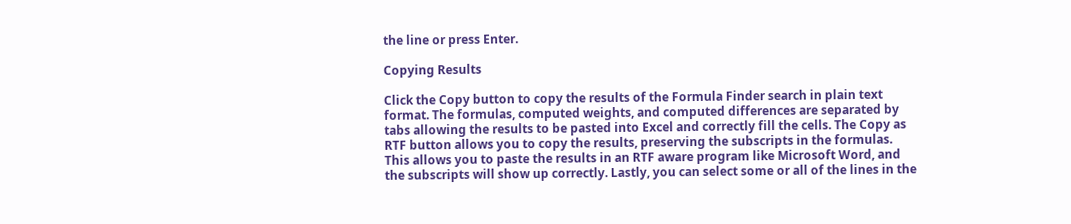the line or press Enter.

Copying Results

Click the Copy button to copy the results of the Formula Finder search in plain text format. The formulas, computed weights, and computed differences are separated by tabs allowing the results to be pasted into Excel and correctly fill the cells. The Copy as RTF button allows you to copy the results, preserving the subscripts in the formulas. This allows you to paste the results in an RTF aware program like Microsoft Word, and the subscripts will show up correctly. Lastly, you can select some or all of the lines in the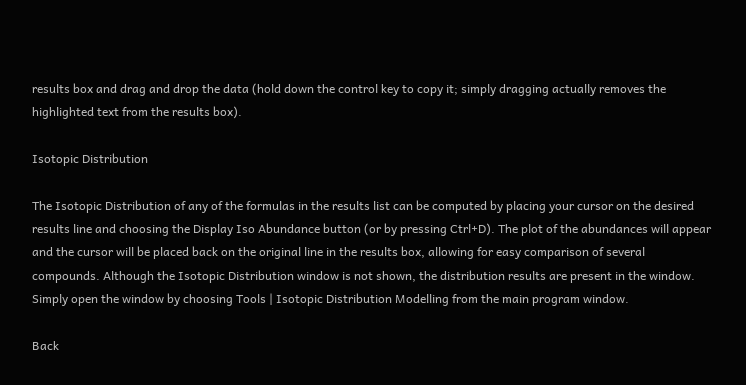results box and drag and drop the data (hold down the control key to copy it; simply dragging actually removes the highlighted text from the results box).

Isotopic Distribution

The Isotopic Distribution of any of the formulas in the results list can be computed by placing your cursor on the desired results line and choosing the Display Iso Abundance button (or by pressing Ctrl+D). The plot of the abundances will appear and the cursor will be placed back on the original line in the results box, allowing for easy comparison of several compounds. Although the Isotopic Distribution window is not shown, the distribution results are present in the window. Simply open the window by choosing Tools | Isotopic Distribution Modelling from the main program window.

Back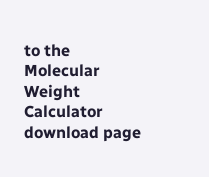to the Molecular Weight Calculator download page